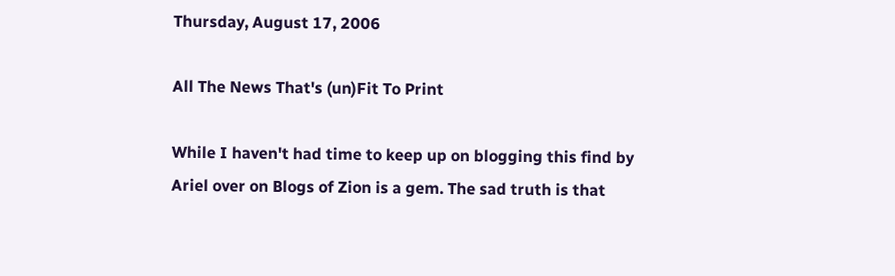Thursday, August 17, 2006

All The News That's (un)Fit To Print

While I haven't had time to keep up on blogging this find by Ariel over on Blogs of Zion is a gem. The sad truth is that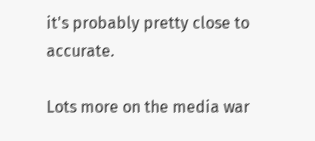it's probably pretty close to accurate.

Lots more on the media war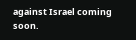against Israel coming soon.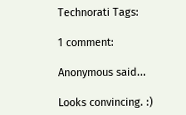Technorati Tags:

1 comment:

Anonymous said...

Looks convincing. :)